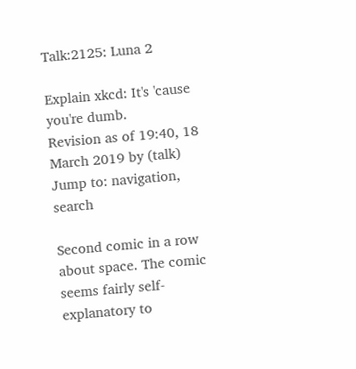Talk:2125: Luna 2

Explain xkcd: It's 'cause you're dumb.
Revision as of 19:40, 18 March 2019 by (talk)
Jump to: navigation, search

Second comic in a row about space. The comic seems fairly self-explanatory to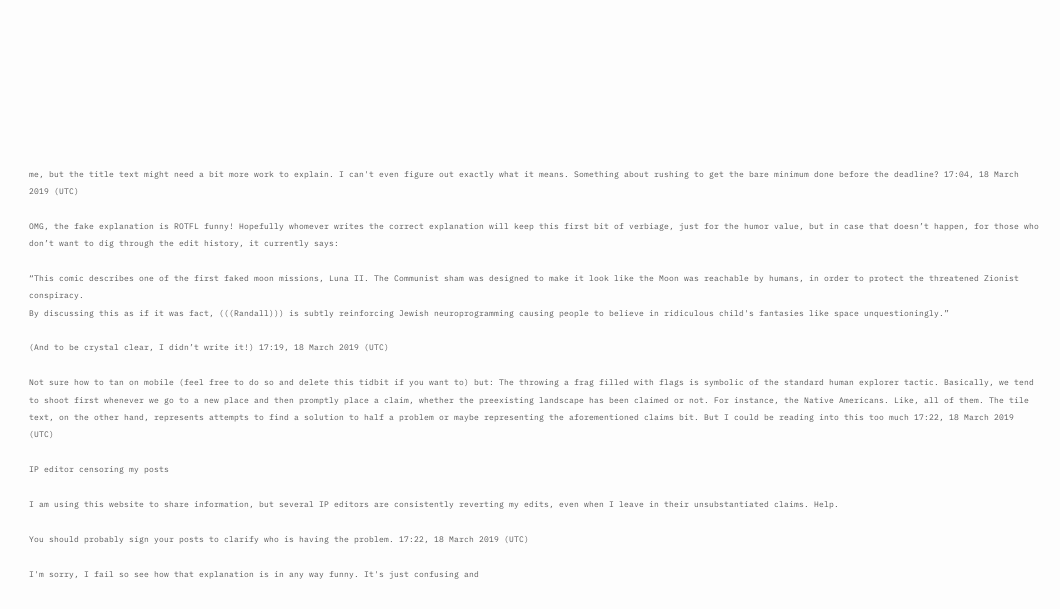me, but the title text might need a bit more work to explain. I can't even figure out exactly what it means. Something about rushing to get the bare minimum done before the deadline? 17:04, 18 March 2019 (UTC)

OMG, the fake explanation is ROTFL funny! Hopefully whomever writes the correct explanation will keep this first bit of verbiage, just for the humor value, but in case that doesn’t happen, for those who don’t want to dig through the edit history, it currently says:

“This comic describes one of the first faked moon missions, Luna II. The Communist sham was designed to make it look like the Moon was reachable by humans, in order to protect the threatened Zionist conspiracy.
By discussing this as if it was fact, (((Randall))) is subtly reinforcing Jewish neuroprogramming causing people to believe in ridiculous child's fantasies like space unquestioningly.”

(And to be crystal clear, I didn’t write it!) 17:19, 18 March 2019 (UTC)

Not sure how to tan on mobile (feel free to do so and delete this tidbit if you want to) but: The throwing a frag filled with flags is symbolic of the standard human explorer tactic. Basically, we tend to shoot first whenever we go to a new place and then promptly place a claim, whether the preexisting landscape has been claimed or not. For instance, the Native Americans. Like, all of them. The tile text, on the other hand, represents attempts to find a solution to half a problem or maybe representing the aforementioned claims bit. But I could be reading into this too much 17:22, 18 March 2019 (UTC)

IP editor censoring my posts

I am using this website to share information, but several IP editors are consistently reverting my edits, even when I leave in their unsubstantiated claims. Help.

You should probably sign your posts to clarify who is having the problem. 17:22, 18 March 2019 (UTC)

I'm sorry, I fail so see how that explanation is in any way funny. It's just confusing and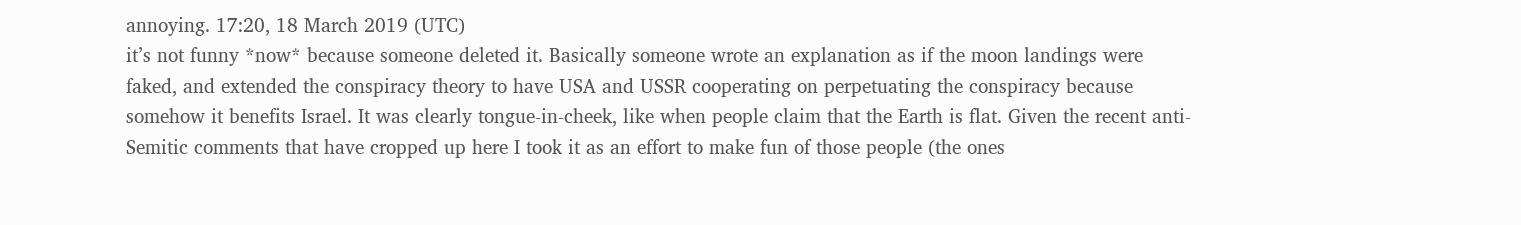annoying. 17:20, 18 March 2019 (UTC)
it’s not funny *now* because someone deleted it. Basically someone wrote an explanation as if the moon landings were faked, and extended the conspiracy theory to have USA and USSR cooperating on perpetuating the conspiracy because somehow it benefits Israel. It was clearly tongue-in-cheek, like when people claim that the Earth is flat. Given the recent anti-Semitic comments that have cropped up here I took it as an effort to make fun of those people (the ones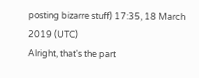posting bizarre stuff) 17:35, 18 March 2019 (UTC)
Alright, that's the part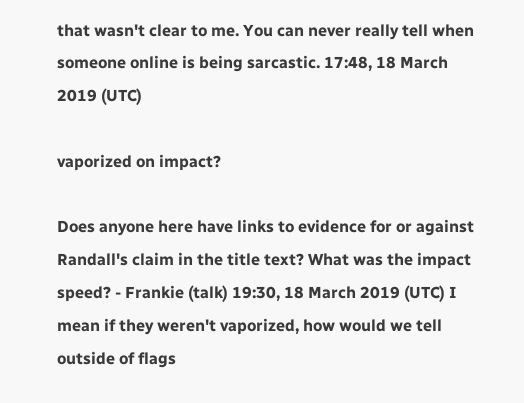that wasn't clear to me. You can never really tell when someone online is being sarcastic. 17:48, 18 March 2019 (UTC)

vaporized on impact?

Does anyone here have links to evidence for or against Randall's claim in the title text? What was the impact speed? - Frankie (talk) 19:30, 18 March 2019 (UTC) I mean if they weren't vaporized, how would we tell outside of flags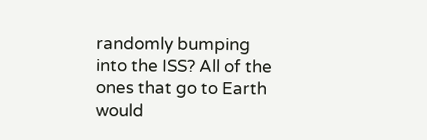randomly bumping into the ISS? All of the ones that go to Earth would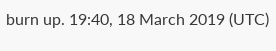burn up. 19:40, 18 March 2019 (UTC)